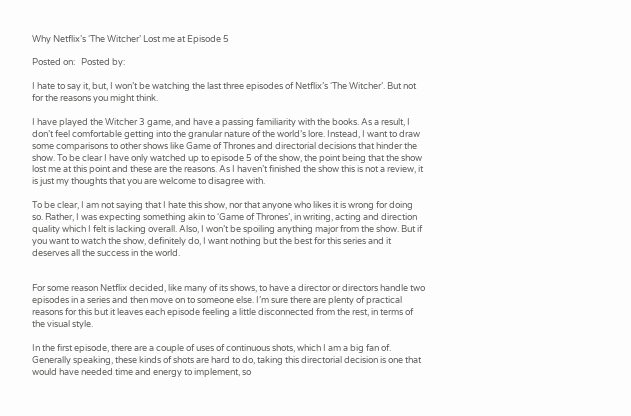Why Netflix’s ‘The Witcher’ Lost me at Episode 5

Posted on:   Posted by:

I hate to say it, but, I won’t be watching the last three episodes of Netflix’s ‘The Witcher’. But not for the reasons you might think.

I have played the Witcher 3 game, and have a passing familiarity with the books. As a result, I don’t feel comfortable getting into the granular nature of the world’s lore. Instead, I want to draw some comparisons to other shows like Game of Thrones and directorial decisions that hinder the show. To be clear I have only watched up to episode 5 of the show, the point being that the show lost me at this point and these are the reasons. As I haven’t finished the show this is not a review, it is just my thoughts that you are welcome to disagree with.

To be clear, I am not saying that I hate this show, nor that anyone who likes it is wrong for doing so. Rather, I was expecting something akin to ‘Game of Thrones’, in writing, acting and direction quality which I felt is lacking overall. Also, I won’t be spoiling anything major from the show. But if you want to watch the show, definitely do, I want nothing but the best for this series and it deserves all the success in the world.


For some reason Netflix decided, like many of its shows, to have a director or directors handle two episodes in a series and then move on to someone else. I’m sure there are plenty of practical reasons for this but it leaves each episode feeling a little disconnected from the rest, in terms of the visual style.

In the first episode, there are a couple of uses of continuous shots, which I am a big fan of. Generally speaking, these kinds of shots are hard to do, taking this directorial decision is one that would have needed time and energy to implement, so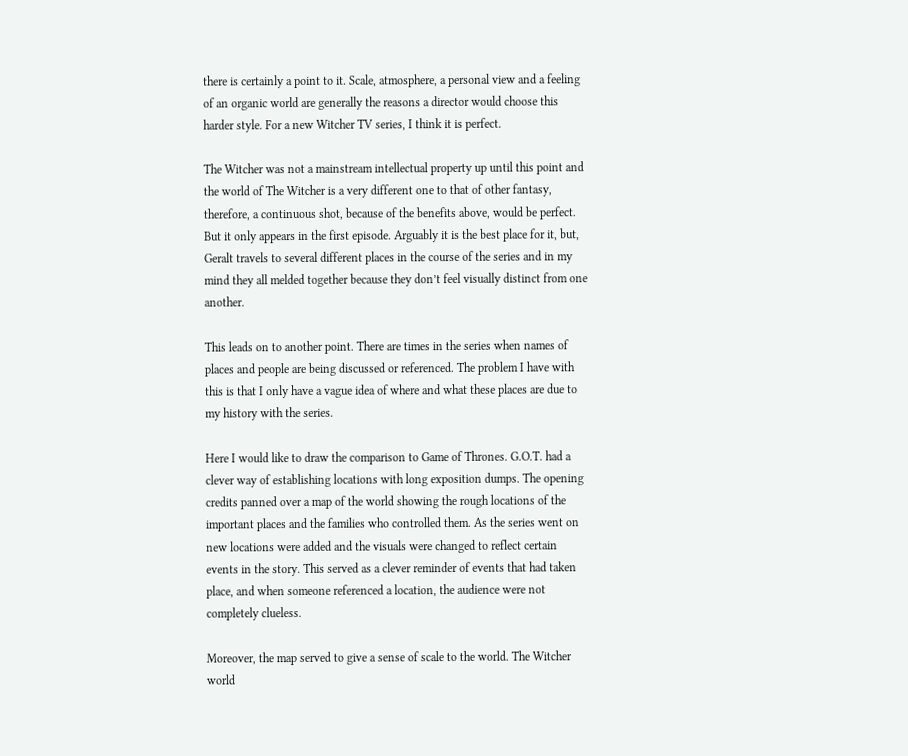there is certainly a point to it. Scale, atmosphere, a personal view and a feeling of an organic world are generally the reasons a director would choose this harder style. For a new Witcher TV series, I think it is perfect.

The Witcher was not a mainstream intellectual property up until this point and the world of The Witcher is a very different one to that of other fantasy, therefore, a continuous shot, because of the benefits above, would be perfect. But it only appears in the first episode. Arguably it is the best place for it, but, Geralt travels to several different places in the course of the series and in my mind they all melded together because they don’t feel visually distinct from one another.

This leads on to another point. There are times in the series when names of places and people are being discussed or referenced. The problem I have with this is that I only have a vague idea of where and what these places are due to my history with the series.

Here I would like to draw the comparison to Game of Thrones. G.O.T. had a clever way of establishing locations with long exposition dumps. The opening credits panned over a map of the world showing the rough locations of the important places and the families who controlled them. As the series went on new locations were added and the visuals were changed to reflect certain events in the story. This served as a clever reminder of events that had taken place, and when someone referenced a location, the audience were not completely clueless.

Moreover, the map served to give a sense of scale to the world. The Witcher world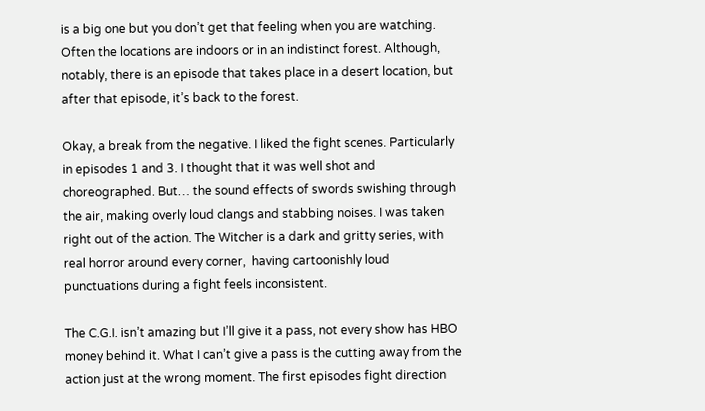is a big one but you don’t get that feeling when you are watching. Often the locations are indoors or in an indistinct forest. Although, notably, there is an episode that takes place in a desert location, but after that episode, it’s back to the forest.

Okay, a break from the negative. I liked the fight scenes. Particularly in episodes 1 and 3. I thought that it was well shot and choreographed. But… the sound effects of swords swishing through the air, making overly loud clangs and stabbing noises. I was taken right out of the action. The Witcher is a dark and gritty series, with real horror around every corner,  having cartoonishly loud punctuations during a fight feels inconsistent.

The C.G.I. isn’t amazing but I’ll give it a pass, not every show has HBO money behind it. What I can’t give a pass is the cutting away from the action just at the wrong moment. The first episodes fight direction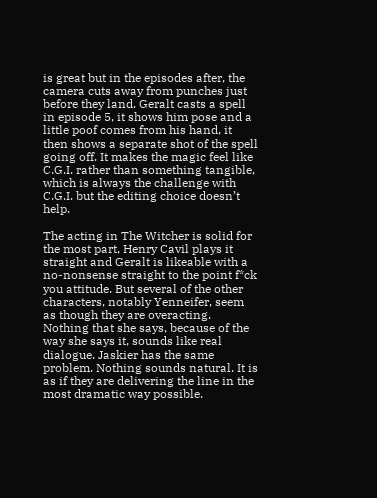is great but in the episodes after, the camera cuts away from punches just before they land. Geralt casts a spell in episode 5, it shows him pose and a little poof comes from his hand, it then shows a separate shot of the spell going off. It makes the magic feel like C.G.I. rather than something tangible, which is always the challenge with C.G.I. but the editing choice doesn’t help.

The acting in The Witcher is solid for the most part, Henry Cavil plays it straight and Geralt is likeable with a no-nonsense straight to the point f*ck you attitude. But several of the other characters, notably Yenneifer, seem as though they are overacting. Nothing that she says, because of the way she says it, sounds like real dialogue. Jaskier has the same problem. Nothing sounds natural. It is as if they are delivering the line in the most dramatic way possible.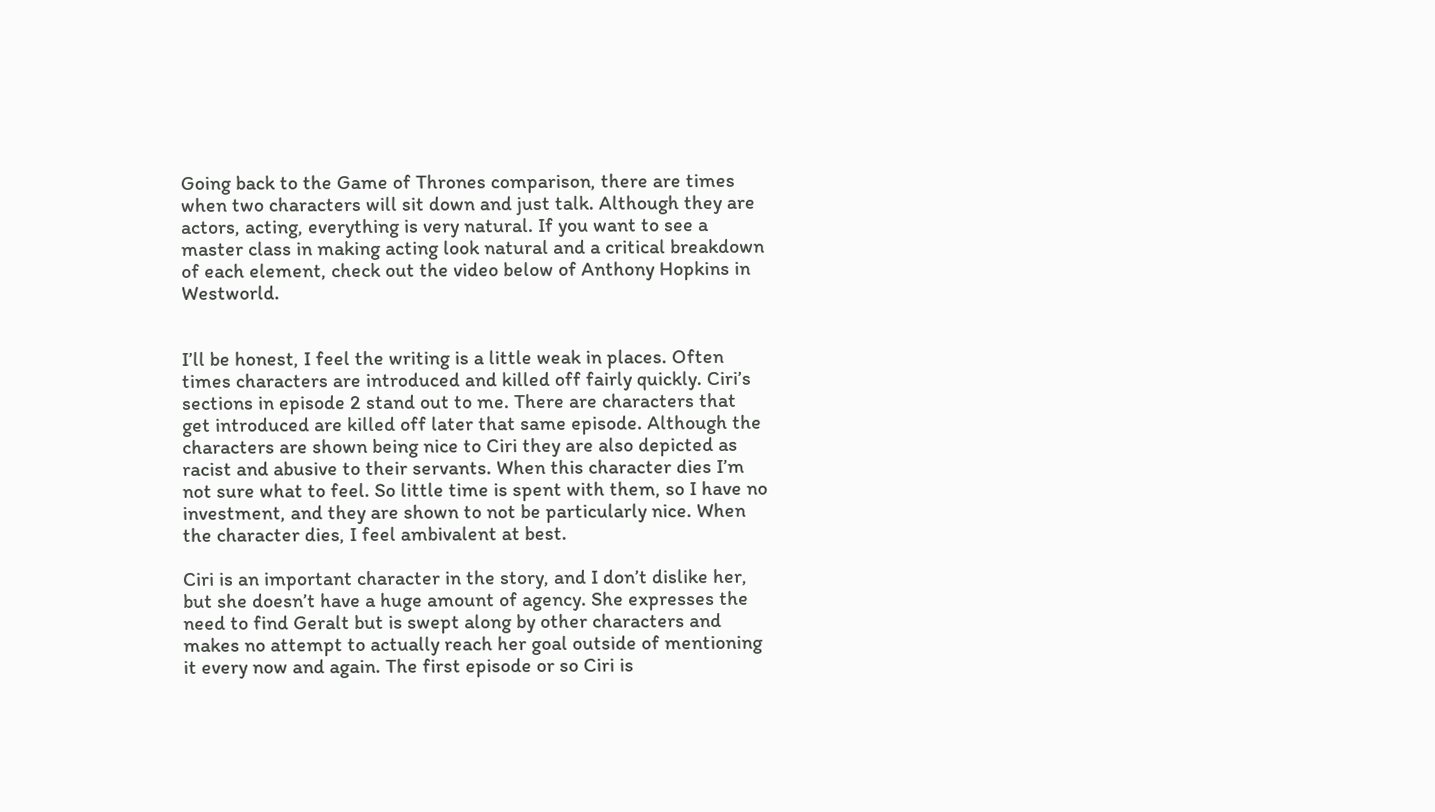Going back to the Game of Thrones comparison, there are times when two characters will sit down and just talk. Although they are actors, acting, everything is very natural. If you want to see a master class in making acting look natural and a critical breakdown of each element, check out the video below of Anthony Hopkins in Westworld.


I’ll be honest, I feel the writing is a little weak in places. Often times characters are introduced and killed off fairly quickly. Ciri’s sections in episode 2 stand out to me. There are characters that get introduced are killed off later that same episode. Although the characters are shown being nice to Ciri they are also depicted as racist and abusive to their servants. When this character dies I’m not sure what to feel. So little time is spent with them, so I have no investment, and they are shown to not be particularly nice. When the character dies, I feel ambivalent at best.

Ciri is an important character in the story, and I don’t dislike her, but she doesn’t have a huge amount of agency. She expresses the need to find Geralt but is swept along by other characters and makes no attempt to actually reach her goal outside of mentioning it every now and again. The first episode or so Ciri is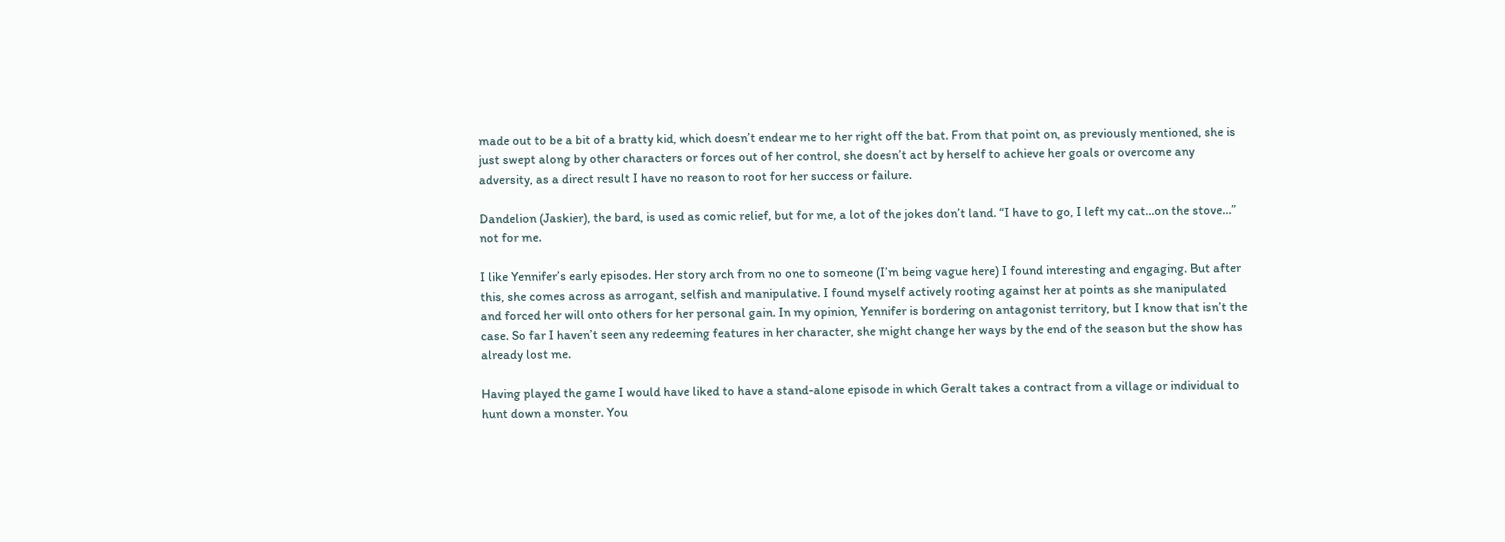made out to be a bit of a bratty kid, which doesn’t endear me to her right off the bat. From that point on, as previously mentioned, she is just swept along by other characters or forces out of her control, she doesn’t act by herself to achieve her goals or overcome any adversity, as a direct result I have no reason to root for her success or failure.

Dandelion (Jaskier), the bard, is used as comic relief, but for me, a lot of the jokes don’t land. “I have to go, I left my cat…on the stove…” not for me.

I like Yennifer’s early episodes. Her story arch from no one to someone (I’m being vague here) I found interesting and engaging. But after this, she comes across as arrogant, selfish and manipulative. I found myself actively rooting against her at points as she manipulated and forced her will onto others for her personal gain. In my opinion, Yennifer is bordering on antagonist territory, but I know that isn’t the case. So far I haven’t seen any redeeming features in her character, she might change her ways by the end of the season but the show has already lost me.

Having played the game I would have liked to have a stand-alone episode in which Geralt takes a contract from a village or individual to hunt down a monster. You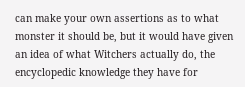can make your own assertions as to what monster it should be, but it would have given an idea of what Witchers actually do, the encyclopedic knowledge they have for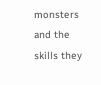monsters and the skills they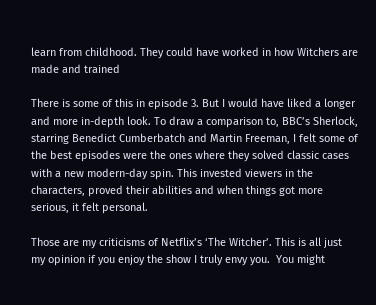learn from childhood. They could have worked in how Witchers are made and trained

There is some of this in episode 3. But I would have liked a longer and more in-depth look. To draw a comparison to, BBC’s Sherlock, starring Benedict Cumberbatch and Martin Freeman, I felt some of the best episodes were the ones where they solved classic cases with a new modern-day spin. This invested viewers in the characters, proved their abilities and when things got more serious, it felt personal.

Those are my criticisms of Netflix’s ‘The Witcher’. This is all just my opinion if you enjoy the show I truly envy you.  You might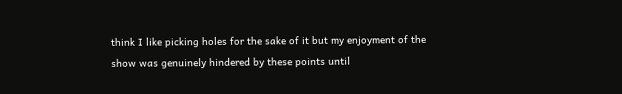think I like picking holes for the sake of it but my enjoyment of the show was genuinely hindered by these points until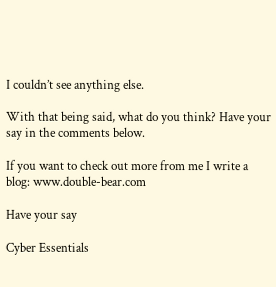I couldn’t see anything else.

With that being said, what do you think? Have your say in the comments below.

If you want to check out more from me I write a blog: www.double-bear.com

Have your say

Cyber Essentials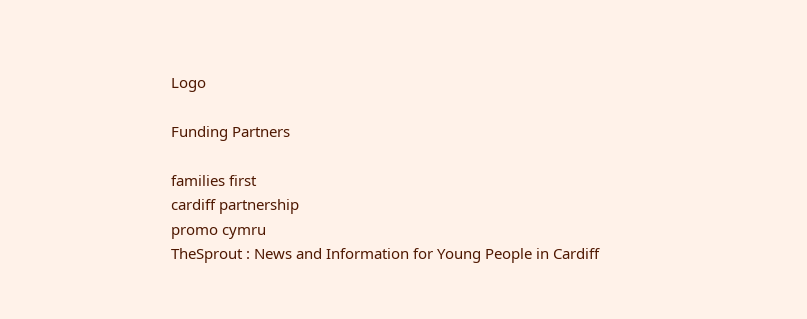Logo

Funding Partners

families first
cardiff partnership
promo cymru
TheSprout : News and Information for Young People in Cardiff